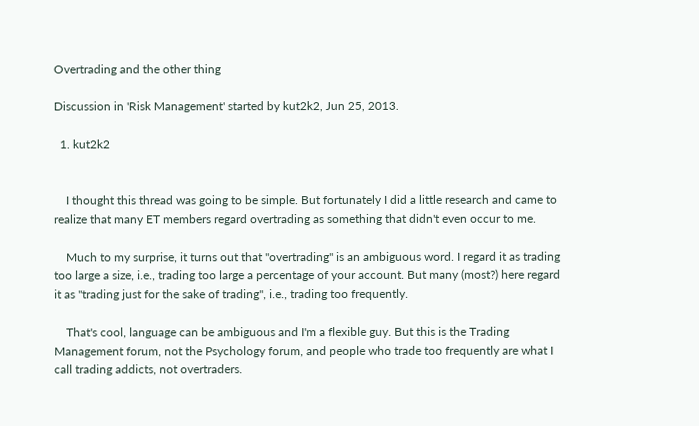Overtrading and the other thing

Discussion in 'Risk Management' started by kut2k2, Jun 25, 2013.

  1. kut2k2


    I thought this thread was going to be simple. But fortunately I did a little research and came to realize that many ET members regard overtrading as something that didn't even occur to me.

    Much to my surprise, it turns out that "overtrading" is an ambiguous word. I regard it as trading too large a size, i.e., trading too large a percentage of your account. But many (most?) here regard it as "trading just for the sake of trading", i.e., trading too frequently.

    That's cool, language can be ambiguous and I'm a flexible guy. But this is the Trading Management forum, not the Psychology forum, and people who trade too frequently are what I call trading addicts, not overtraders.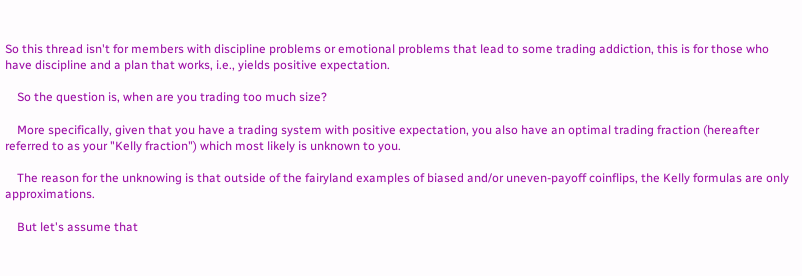So this thread isn't for members with discipline problems or emotional problems that lead to some trading addiction, this is for those who have discipline and a plan that works, i.e., yields positive expectation.

    So the question is, when are you trading too much size?

    More specifically, given that you have a trading system with positive expectation, you also have an optimal trading fraction (hereafter referred to as your "Kelly fraction") which most likely is unknown to you.

    The reason for the unknowing is that outside of the fairyland examples of biased and/or uneven-payoff coinflips, the Kelly formulas are only approximations.

    But let's assume that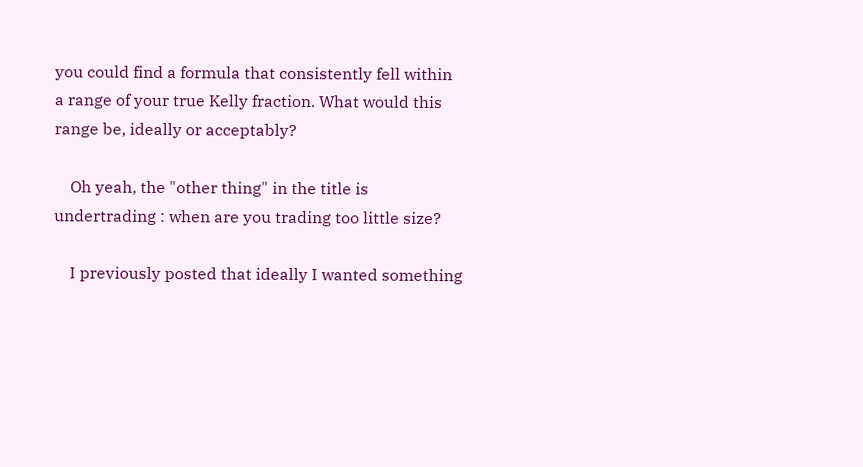you could find a formula that consistently fell within a range of your true Kelly fraction. What would this range be, ideally or acceptably?

    Oh yeah, the "other thing" in the title is undertrading : when are you trading too little size?

    I previously posted that ideally I wanted something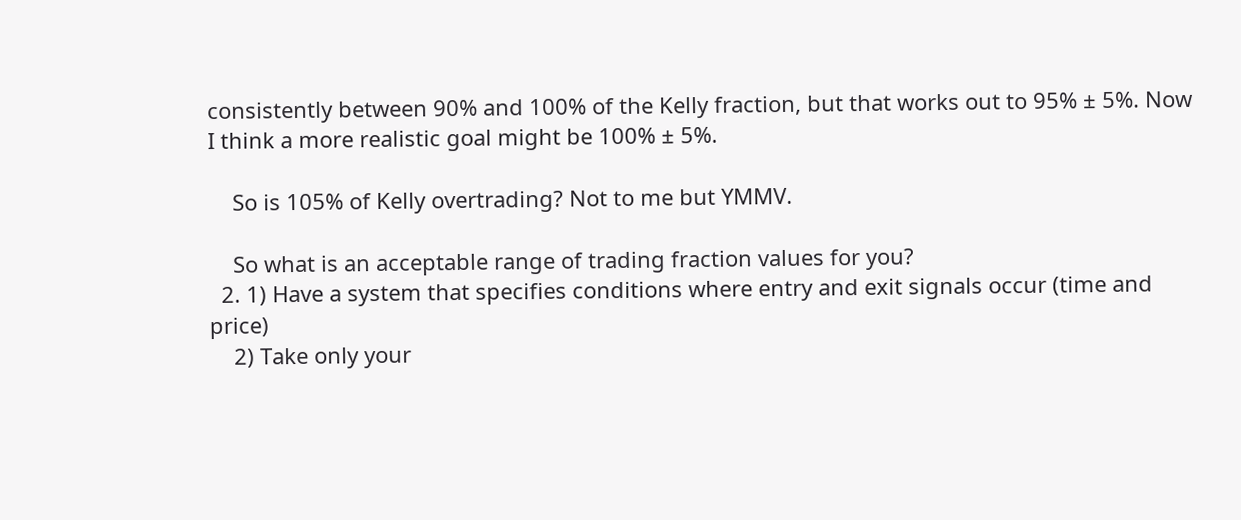consistently between 90% and 100% of the Kelly fraction, but that works out to 95% ± 5%. Now I think a more realistic goal might be 100% ± 5%.

    So is 105% of Kelly overtrading? Not to me but YMMV.

    So what is an acceptable range of trading fraction values for you?
  2. 1) Have a system that specifies conditions where entry and exit signals occur (time and price)
    2) Take only your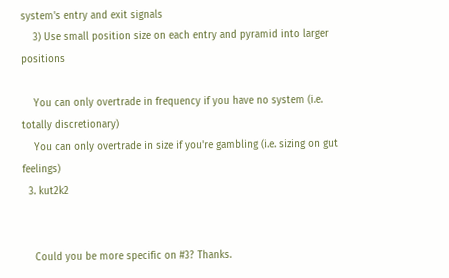system's entry and exit signals
    3) Use small position size on each entry and pyramid into larger positions

    You can only overtrade in frequency if you have no system (i.e. totally discretionary)
    You can only overtrade in size if you're gambling (i.e. sizing on gut feelings)
  3. kut2k2


    Could you be more specific on #3? Thanks.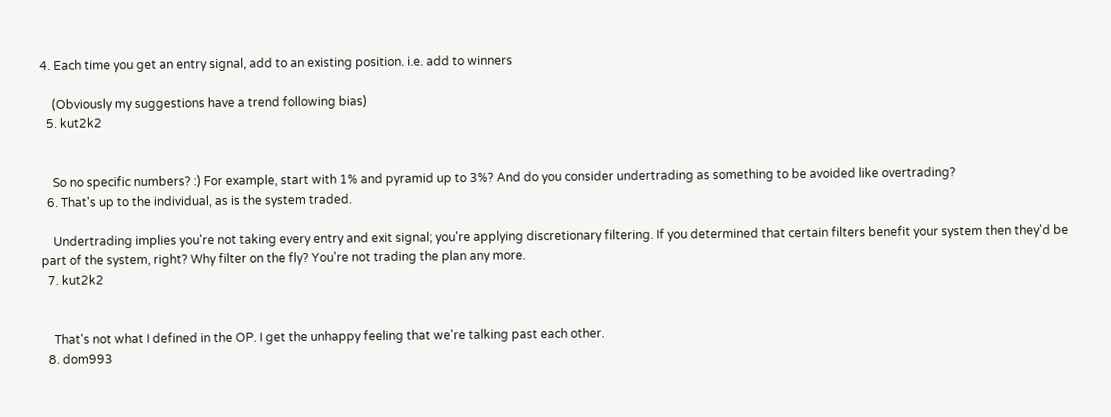4. Each time you get an entry signal, add to an existing position. i.e. add to winners

    (Obviously my suggestions have a trend following bias)
  5. kut2k2


    So no specific numbers? :) For example, start with 1% and pyramid up to 3%? And do you consider undertrading as something to be avoided like overtrading?
  6. That's up to the individual, as is the system traded.

    Undertrading implies you're not taking every entry and exit signal; you're applying discretionary filtering. If you determined that certain filters benefit your system then they'd be part of the system, right? Why filter on the fly? You're not trading the plan any more.
  7. kut2k2


    That's not what I defined in the OP. I get the unhappy feeling that we're talking past each other.
  8. dom993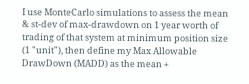I use MonteCarlo simulations to assess the mean & st-dev of max-drawdown on 1 year worth of trading of that system at minimum position size (1 "unit"), then define my Max Allowable DrawDown (MADD) as the mean +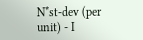N*st-dev (per unit) - I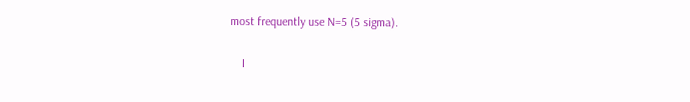most frequently use N=5 (5 sigma).

    I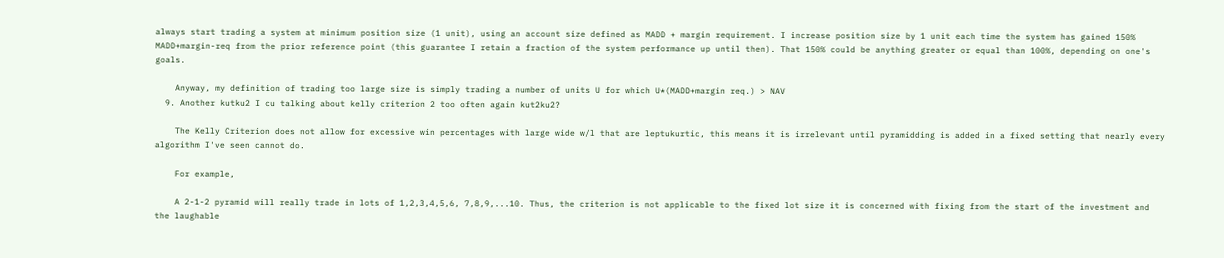always start trading a system at minimum position size (1 unit), using an account size defined as MADD + margin requirement. I increase position size by 1 unit each time the system has gained 150% MADD+margin-req from the prior reference point (this guarantee I retain a fraction of the system performance up until then). That 150% could be anything greater or equal than 100%, depending on one's goals.

    Anyway, my definition of trading too large size is simply trading a number of units U for which U*(MADD+margin req.) > NAV
  9. Another kutku2 I cu talking about kelly criterion 2 too often again kut2ku2?

    The Kelly Criterion does not allow for excessive win percentages with large wide w/l that are leptukurtic, this means it is irrelevant until pyramidding is added in a fixed setting that nearly every algorithm I've seen cannot do.

    For example,

    A 2-1-2 pyramid will really trade in lots of 1,2,3,4,5,6, 7,8,9,...10. Thus, the criterion is not applicable to the fixed lot size it is concerned with fixing from the start of the investment and the laughable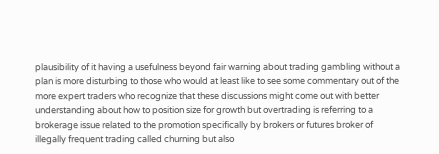plausibility of it having a usefulness beyond fair warning about trading gambling without a plan is more disturbing to those who would at least like to see some commentary out of the more expert traders who recognize that these discussions might come out with better understanding about how to position size for growth but overtrading is referring to a brokerage issue related to the promotion specifically by brokers or futures broker of illegally frequent trading called churning but also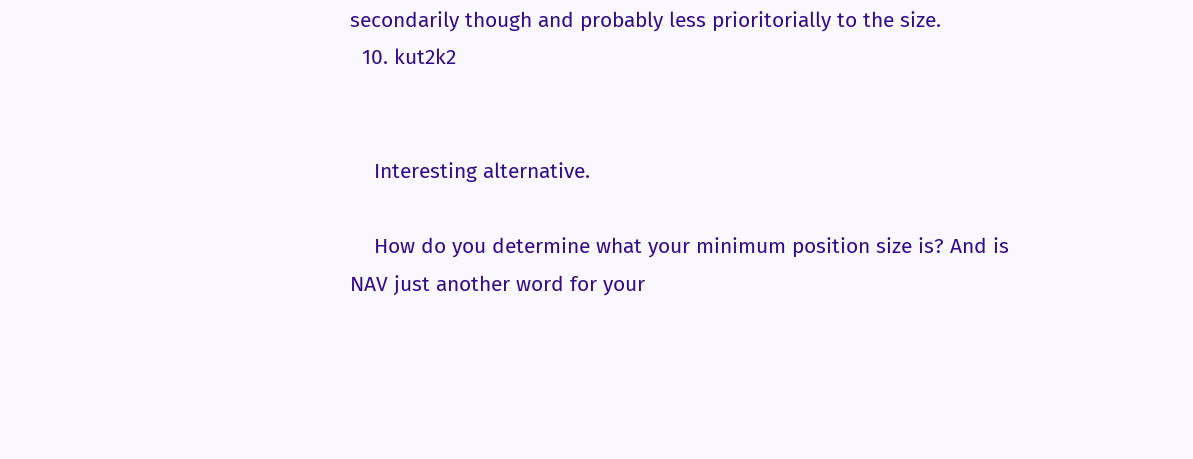secondarily though and probably less prioritorially to the size.
  10. kut2k2


    Interesting alternative.

    How do you determine what your minimum position size is? And is NAV just another word for your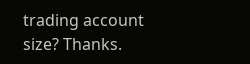trading account size? Thanks.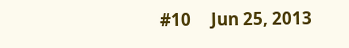#10     Jun 25, 2013